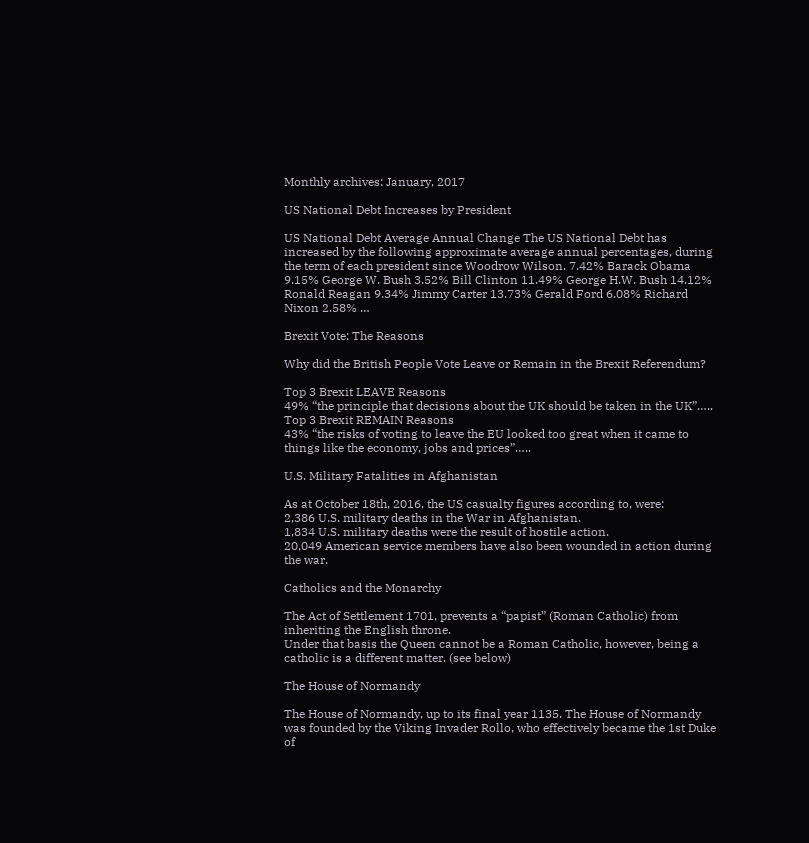Monthly archives: January, 2017

US National Debt Increases by President

US National Debt Average Annual Change The US National Debt has increased by the following approximate average annual percentages, during the term of each president since Woodrow Wilson. 7.42% Barack Obama 9.15% George W. Bush 3.52% Bill Clinton 11.49% George H.W. Bush 14.12% Ronald Reagan 9.34% Jimmy Carter 13.73% Gerald Ford 6.08% Richard Nixon 2.58% …

Brexit Vote: The Reasons

Why did the British People Vote Leave or Remain in the Brexit Referendum?

Top 3 Brexit LEAVE Reasons
49% “the principle that decisions about the UK should be taken in the UK”…..
Top 3 Brexit REMAIN Reasons
43% “the risks of voting to leave the EU looked too great when it came to things like the economy, jobs and prices”…..

U.S. Military Fatalities in Afghanistan

As at October 18th, 2016, the US casualty figures according to, were:
2,386 U.S. military deaths in the War in Afghanistan.
1,834 U.S. military deaths were the result of hostile action.
20,049 American service members have also been wounded in action during the war.

Catholics and the Monarchy

The Act of Settlement 1701, prevents a “papist” (Roman Catholic) from inheriting the English throne.
Under that basis the Queen cannot be a Roman Catholic, however, being a catholic is a different matter. (see below)

The House of Normandy

The House of Normandy, up to its final year 1135. The House of Normandy was founded by the Viking Invader Rollo, who effectively became the 1st Duke of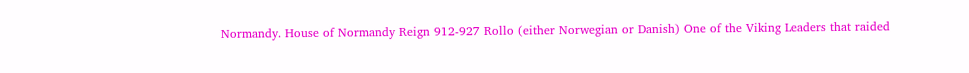Normandy. House of Normandy Reign 912-927 Rollo (either Norwegian or Danish) One of the Viking Leaders that raided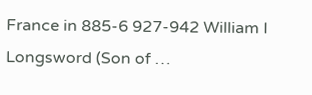France in 885-6 927-942 William I Longsword (Son of …